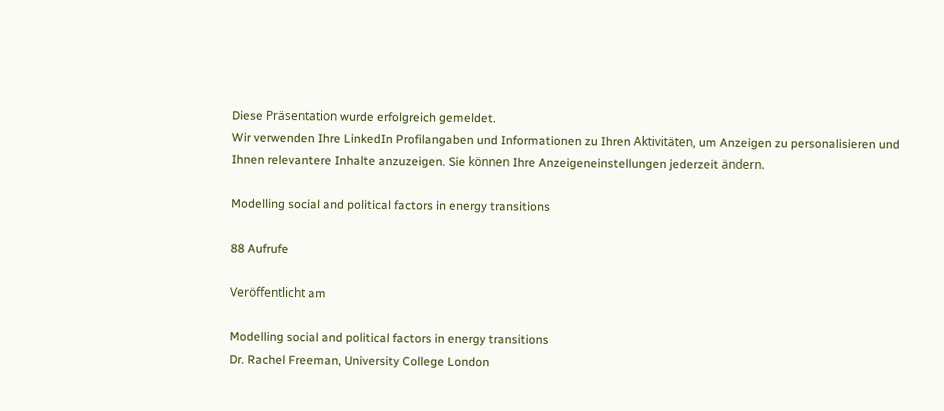Diese Präsentation wurde erfolgreich gemeldet.
Wir verwenden Ihre LinkedIn Profilangaben und Informationen zu Ihren Aktivitäten, um Anzeigen zu personalisieren und Ihnen relevantere Inhalte anzuzeigen. Sie können Ihre Anzeigeneinstellungen jederzeit ändern.

Modelling social and political factors in energy transitions

88 Aufrufe

Veröffentlicht am

Modelling social and political factors in energy transitions
Dr. Rachel Freeman, University College London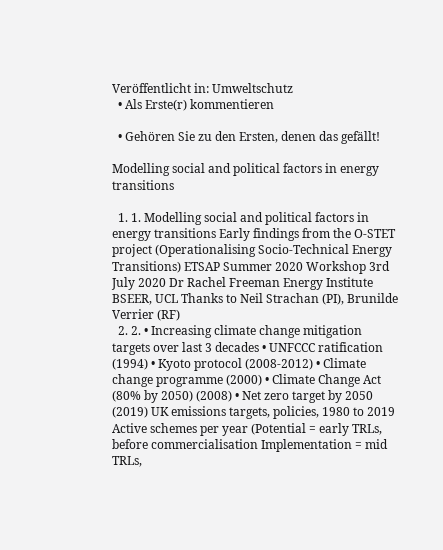Veröffentlicht in: Umweltschutz
  • Als Erste(r) kommentieren

  • Gehören Sie zu den Ersten, denen das gefällt!

Modelling social and political factors in energy transitions

  1. 1. Modelling social and political factors in energy transitions Early findings from the O-STET project (Operationalising Socio-Technical Energy Transitions) ETSAP Summer 2020 Workshop 3rd July 2020 Dr Rachel Freeman Energy Institute BSEER, UCL Thanks to Neil Strachan (PI), Brunilde Verrier (RF)
  2. 2. • Increasing climate change mitigation targets over last 3 decades • UNFCCC ratification (1994) • Kyoto protocol (2008-2012) • Climate change programme (2000) • Climate Change Act (80% by 2050) (2008) • Net zero target by 2050 (2019) UK emissions targets, policies, 1980 to 2019 Active schemes per year (Potential = early TRLs, before commercialisation Implementation = mid TRLs,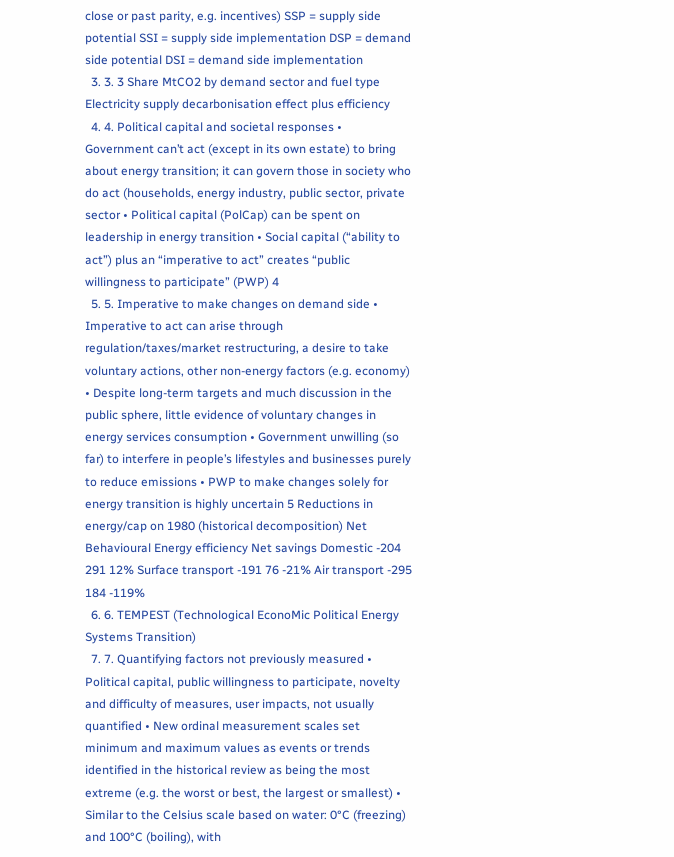close or past parity, e.g. incentives) SSP = supply side potential SSI = supply side implementation DSP = demand side potential DSI = demand side implementation
  3. 3. 3 Share MtCO2 by demand sector and fuel type Electricity supply decarbonisation effect plus efficiency
  4. 4. Political capital and societal responses • Government can’t act (except in its own estate) to bring about energy transition; it can govern those in society who do act (households, energy industry, public sector, private sector • Political capital (PolCap) can be spent on leadership in energy transition • Social capital (“ability to act”) plus an “imperative to act” creates “public willingness to participate” (PWP) 4
  5. 5. Imperative to make changes on demand side • Imperative to act can arise through regulation/taxes/market restructuring, a desire to take voluntary actions, other non-energy factors (e.g. economy) • Despite long-term targets and much discussion in the public sphere, little evidence of voluntary changes in energy services consumption • Government unwilling (so far) to interfere in people’s lifestyles and businesses purely to reduce emissions • PWP to make changes solely for energy transition is highly uncertain 5 Reductions in energy/cap on 1980 (historical decomposition) Net Behavioural Energy efficiency Net savings Domestic -204 291 12% Surface transport -191 76 -21% Air transport -295 184 -119%
  6. 6. TEMPEST (Technological EconoMic Political Energy Systems Transition)
  7. 7. Quantifying factors not previously measured • Political capital, public willingness to participate, novelty and difficulty of measures, user impacts, not usually quantified • New ordinal measurement scales set minimum and maximum values as events or trends identified in the historical review as being the most extreme (e.g. the worst or best, the largest or smallest) • Similar to the Celsius scale based on water: 0°C (freezing) and 100°C (boiling), with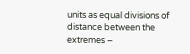units as equal divisions of distance between the extremes –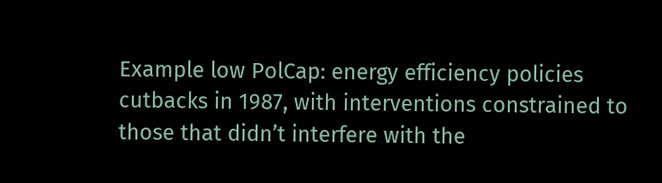Example low PolCap: energy efficiency policies cutbacks in 1987, with interventions constrained to those that didn’t interfere with the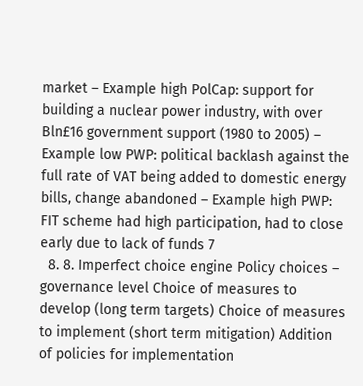market – Example high PolCap: support for building a nuclear power industry, with over Bln£16 government support (1980 to 2005) – Example low PWP: political backlash against the full rate of VAT being added to domestic energy bills, change abandoned – Example high PWP: FIT scheme had high participation, had to close early due to lack of funds 7
  8. 8. Imperfect choice engine Policy choices – governance level Choice of measures to develop (long term targets) Choice of measures to implement (short term mitigation) Addition of policies for implementation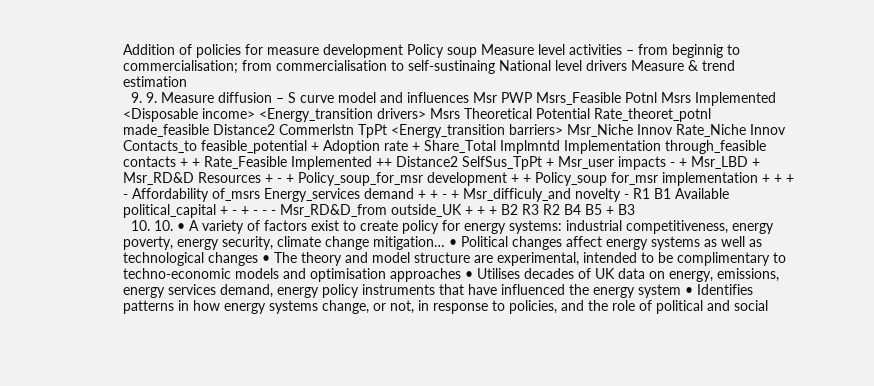Addition of policies for measure development Policy soup Measure level activities – from beginnig to commercialisation; from commercialisation to self-sustinaing National level drivers Measure & trend estimation
  9. 9. Measure diffusion – S curve model and influences Msr PWP Msrs_Feasible Potnl Msrs Implemented <Disposable income> <Energy_transition drivers> Msrs Theoretical Potential Rate_theoret_potnl made_feasible Distance2 Commerlstn TpPt <Energy_transition barriers> Msr_Niche Innov Rate_Niche Innov Contacts_to feasible_potential + Adoption rate + Share_Total Implmntd Implementation through_feasible contacts + + Rate_Feasible Implemented ++ Distance2 SelfSus_TpPt + Msr_user impacts - + Msr_LBD + Msr_RD&D Resources + - + Policy_soup_for_msr development + + Policy_soup for_msr implementation + + + - Affordability of_msrs Energy_services demand + + - + Msr_difficuly_and novelty - R1 B1 Available political_capital + - + - - - Msr_RD&D_from outside_UK + + + B2 R3 R2 B4 B5 + B3
  10. 10. • A variety of factors exist to create policy for energy systems: industrial competitiveness, energy poverty, energy security, climate change mitigation… • Political changes affect energy systems as well as technological changes • The theory and model structure are experimental, intended to be complimentary to techno-economic models and optimisation approaches • Utilises decades of UK data on energy, emissions, energy services demand, energy policy instruments that have influenced the energy system • Identifies patterns in how energy systems change, or not, in response to policies, and the role of political and social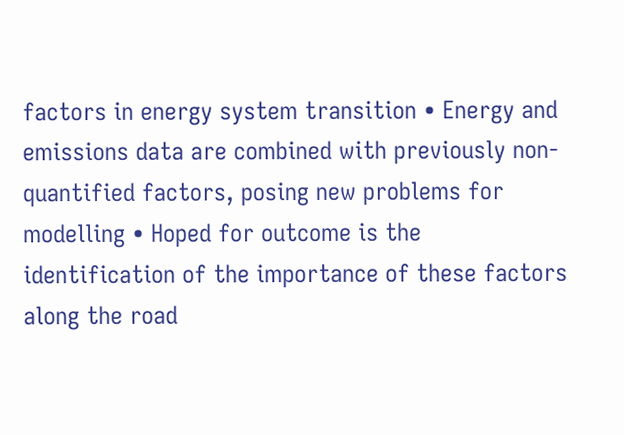factors in energy system transition • Energy and emissions data are combined with previously non-quantified factors, posing new problems for modelling • Hoped for outcome is the identification of the importance of these factors along the road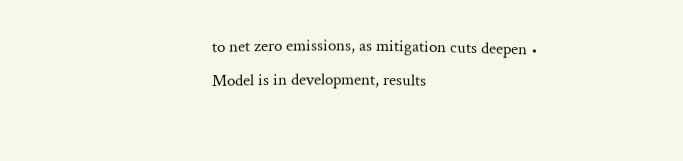to net zero emissions, as mitigation cuts deepen • Model is in development, results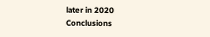later in 2020 Conclusions